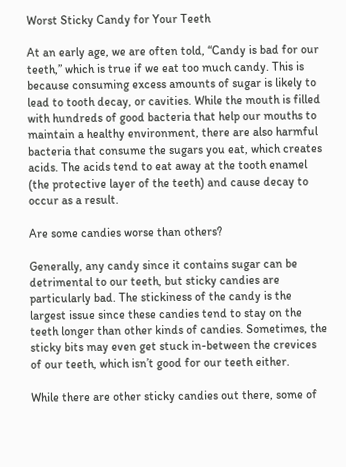Worst Sticky Candy for Your Teeth

At an early age, we are often told, “Candy is bad for our teeth,” which is true if we eat too much candy. This is because consuming excess amounts of sugar is likely to lead to tooth decay, or cavities. While the mouth is filled with hundreds of good bacteria that help our mouths to maintain a healthy environment, there are also harmful bacteria that consume the sugars you eat, which creates acids. The acids tend to eat away at the tooth enamel (the protective layer of the teeth) and cause decay to occur as a result.

Are some candies worse than others?

Generally, any candy since it contains sugar can be detrimental to our teeth, but sticky candies are particularly bad. The stickiness of the candy is the largest issue since these candies tend to stay on the teeth longer than other kinds of candies. Sometimes, the sticky bits may even get stuck in-between the crevices of our teeth, which isn’t good for our teeth either.

While there are other sticky candies out there, some of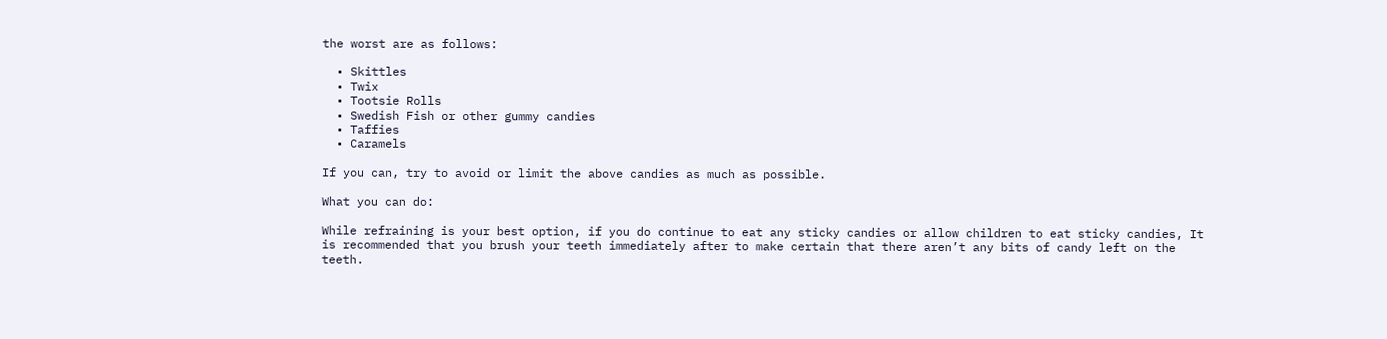the worst are as follows:

  • Skittles
  • Twix
  • Tootsie Rolls
  • Swedish Fish or other gummy candies
  • Taffies
  • Caramels

If you can, try to avoid or limit the above candies as much as possible.

What you can do:

While refraining is your best option, if you do continue to eat any sticky candies or allow children to eat sticky candies, It is recommended that you brush your teeth immediately after to make certain that there aren’t any bits of candy left on the teeth.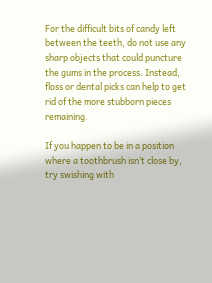For the difficult bits of candy left between the teeth, do not use any sharp objects that could puncture the gums in the process. Instead, floss or dental picks can help to get rid of the more stubborn pieces remaining.

If you happen to be in a position where a toothbrush isn’t close by, try swishing with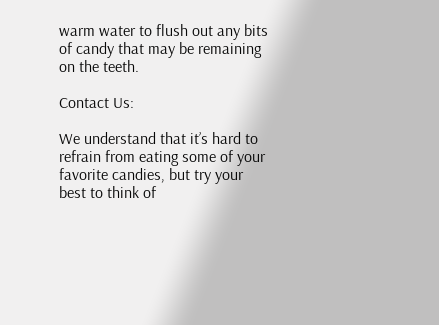warm water to flush out any bits of candy that may be remaining on the teeth.

Contact Us:

We understand that it’s hard to refrain from eating some of your favorite candies, but try your best to think of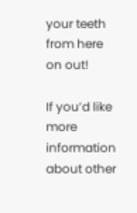your teeth from here on out!

If you’d like more information about other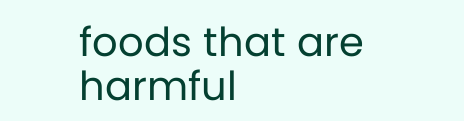foods that are harmful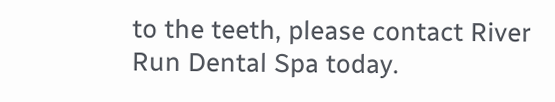to the teeth, please contact River Run Dental Spa today.